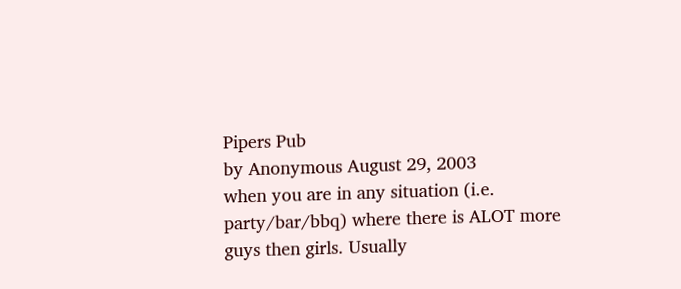Pipers Pub
by Anonymous August 29, 2003
when you are in any situation (i.e. party/bar/bbq) where there is ALOT more guys then girls. Usually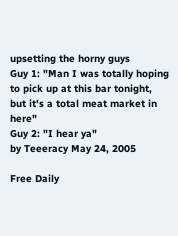upsetting the horny guys
Guy 1: "Man I was totally hoping to pick up at this bar tonight, but it's a total meat market in here"
Guy 2: "I hear ya"
by Teeeracy May 24, 2005

Free Daily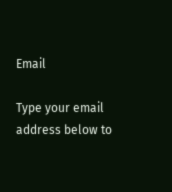Email

Type your email address below to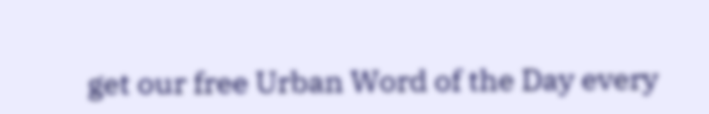get our free Urban Word of the Day every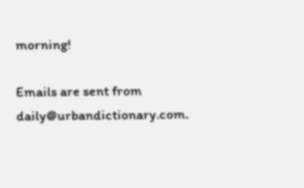morning!

Emails are sent from daily@urbandictionary.com.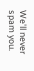We'll never spam you.